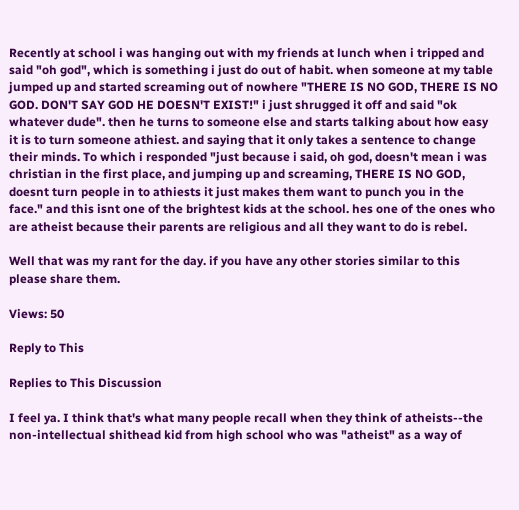Recently at school i was hanging out with my friends at lunch when i tripped and said "oh god", which is something i just do out of habit. when someone at my table jumped up and started screaming out of nowhere "THERE IS NO GOD, THERE IS NO GOD. DON'T SAY GOD HE DOESN'T EXIST!" i just shrugged it off and said "ok whatever dude". then he turns to someone else and starts talking about how easy it is to turn someone athiest. and saying that it only takes a sentence to change their minds. To which i responded "just because i said, oh god, doesn't mean i was christian in the first place, and jumping up and screaming, THERE IS NO GOD, doesnt turn people in to athiests it just makes them want to punch you in the face." and this isnt one of the brightest kids at the school. hes one of the ones who are atheist because their parents are religious and all they want to do is rebel.

Well that was my rant for the day. if you have any other stories similar to this please share them.

Views: 50

Reply to This

Replies to This Discussion

I feel ya. I think that's what many people recall when they think of atheists--the non-intellectual shithead kid from high school who was "atheist" as a way of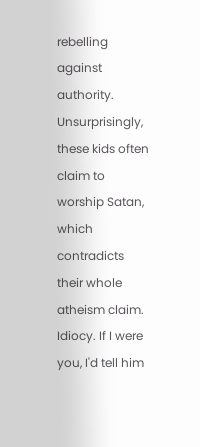rebelling against authority. Unsurprisingly, these kids often claim to worship Satan, which contradicts their whole atheism claim. Idiocy. If I were you, I'd tell him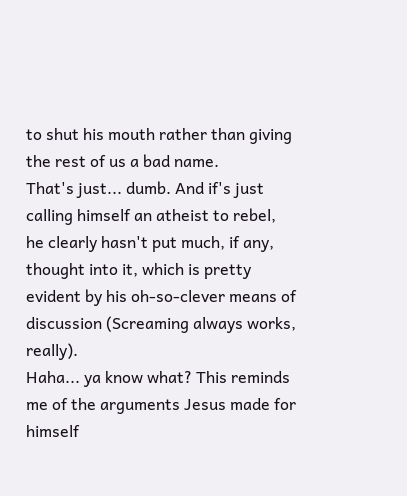to shut his mouth rather than giving the rest of us a bad name.
That's just... dumb. And if's just calling himself an atheist to rebel, he clearly hasn't put much, if any, thought into it, which is pretty evident by his oh-so-clever means of discussion (Screaming always works, really).
Haha... ya know what? This reminds me of the arguments Jesus made for himself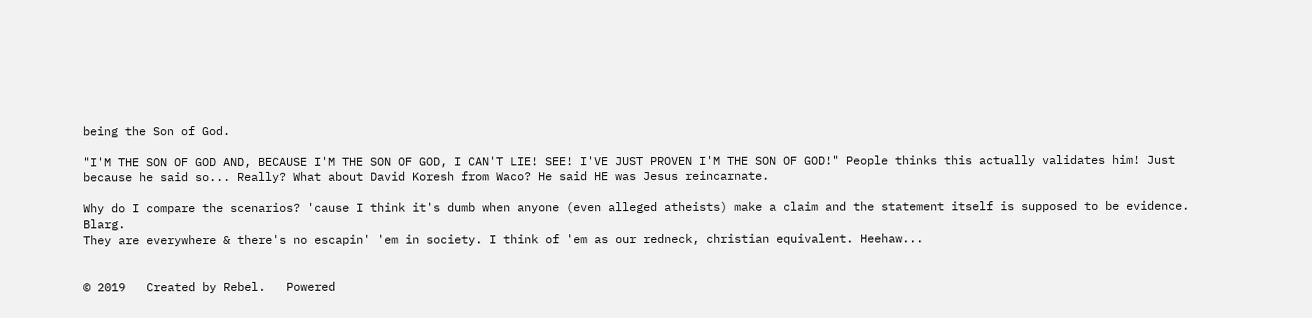being the Son of God.

"I'M THE SON OF GOD AND, BECAUSE I'M THE SON OF GOD, I CAN'T LIE! SEE! I'VE JUST PROVEN I'M THE SON OF GOD!" People thinks this actually validates him! Just because he said so... Really? What about David Koresh from Waco? He said HE was Jesus reincarnate.

Why do I compare the scenarios? 'cause I think it's dumb when anyone (even alleged atheists) make a claim and the statement itself is supposed to be evidence. Blarg.
They are everywhere & there's no escapin' 'em in society. I think of 'em as our redneck, christian equivalent. Heehaw...


© 2019   Created by Rebel.   Powered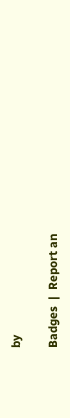by

Badges  |  Report an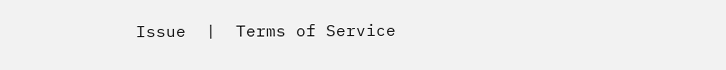Issue  |  Terms of Service